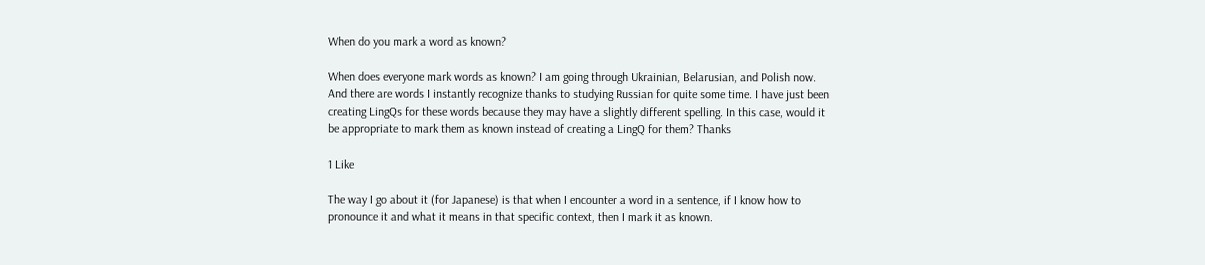When do you mark a word as known?

When does everyone mark words as known? I am going through Ukrainian, Belarusian, and Polish now. And there are words I instantly recognize thanks to studying Russian for quite some time. I have just been creating LingQs for these words because they may have a slightly different spelling. In this case, would it be appropriate to mark them as known instead of creating a LingQ for them? Thanks

1 Like

The way I go about it (for Japanese) is that when I encounter a word in a sentence, if I know how to pronounce it and what it means in that specific context, then I mark it as known.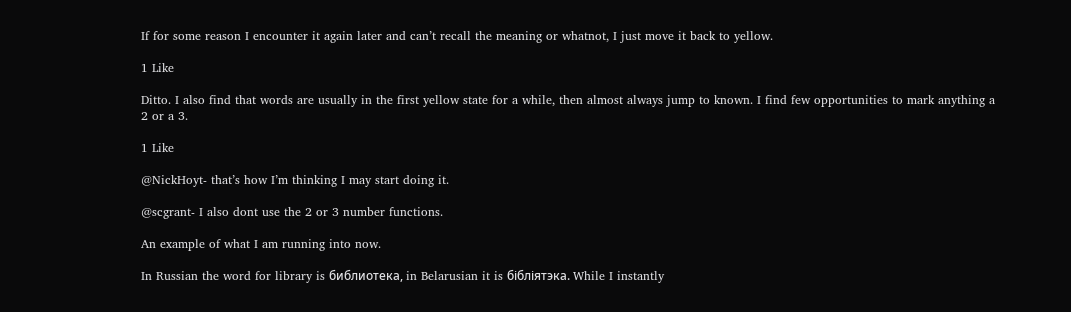If for some reason I encounter it again later and can’t recall the meaning or whatnot, I just move it back to yellow.

1 Like

Ditto. I also find that words are usually in the first yellow state for a while, then almost always jump to known. I find few opportunities to mark anything a 2 or a 3.

1 Like

@NickHoyt- that’s how I’m thinking I may start doing it.

@scgrant- I also dont use the 2 or 3 number functions.

An example of what I am running into now.

In Russian the word for library is библиотека, in Belarusian it is бібліятэка. While I instantly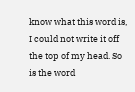know what this word is, I could not write it off the top of my head. So is the word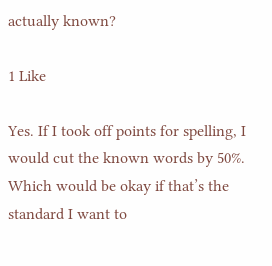actually known?

1 Like

Yes. If I took off points for spelling, I would cut the known words by 50%. Which would be okay if that’s the standard I want to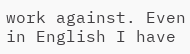work against. Even in English I have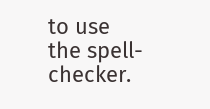to use the spell-checker.